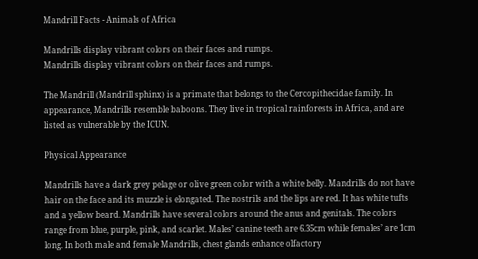Mandrill Facts - Animals of Africa

Mandrills display vibrant colors on their faces and rumps.
Mandrills display vibrant colors on their faces and rumps.

The Mandrill (Mandrill sphinx) is a primate that belongs to the Cercopithecidae family. In appearance, Mandrills resemble baboons. They live in tropical rainforests in Africa, and are listed as vulnerable by the ICUN.

Physical Appearance

Mandrills have a dark grey pelage or olive green color with a white belly. Mandrills do not have hair on the face and its muzzle is elongated. The nostrils and the lips are red. It has white tufts and a yellow beard. Mandrills have several colors around the anus and genitals. The colors range from blue, purple, pink, and scarlet. Males’ canine teeth are 6.35cm while females’ are 1cm long. In both male and female Mandrills, chest glands enhance olfactory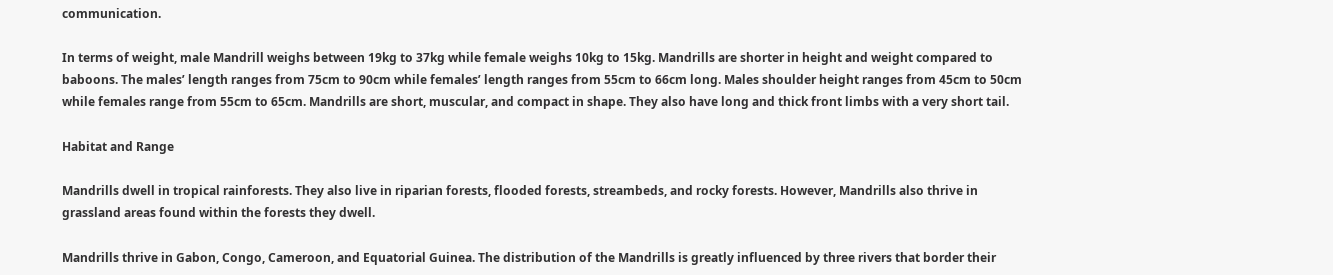communication.

In terms of weight, male Mandrill weighs between 19kg to 37kg while female weighs 10kg to 15kg. Mandrills are shorter in height and weight compared to baboons. The males’ length ranges from 75cm to 90cm while females’ length ranges from 55cm to 66cm long. Males shoulder height ranges from 45cm to 50cm while females range from 55cm to 65cm. Mandrills are short, muscular, and compact in shape. They also have long and thick front limbs with a very short tail.

Habitat and Range

Mandrills dwell in tropical rainforests. They also live in riparian forests, flooded forests, streambeds, and rocky forests. However, Mandrills also thrive in grassland areas found within the forests they dwell.

Mandrills thrive in Gabon, Congo, Cameroon, and Equatorial Guinea. The distribution of the Mandrills is greatly influenced by three rivers that border their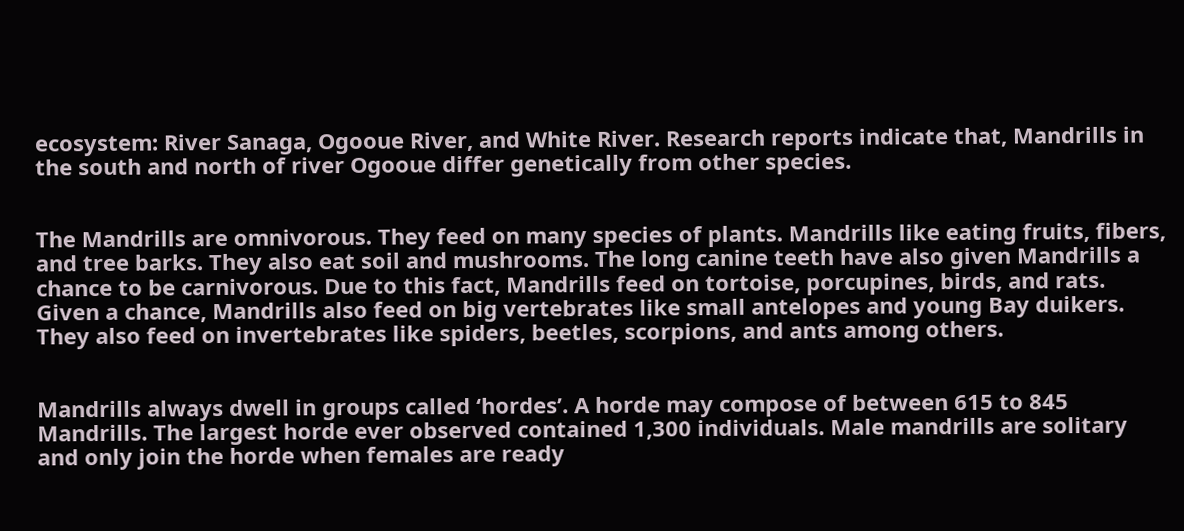ecosystem: River Sanaga, Ogooue River, and White River. Research reports indicate that, Mandrills in the south and north of river Ogooue differ genetically from other species.


The Mandrills are omnivorous. They feed on many species of plants. Mandrills like eating fruits, fibers, and tree barks. They also eat soil and mushrooms. The long canine teeth have also given Mandrills a chance to be carnivorous. Due to this fact, Mandrills feed on tortoise, porcupines, birds, and rats. Given a chance, Mandrills also feed on big vertebrates like small antelopes and young Bay duikers. They also feed on invertebrates like spiders, beetles, scorpions, and ants among others.


Mandrills always dwell in groups called ‘hordes’. A horde may compose of between 615 to 845 Mandrills. The largest horde ever observed contained 1,300 individuals. Male mandrills are solitary and only join the horde when females are ready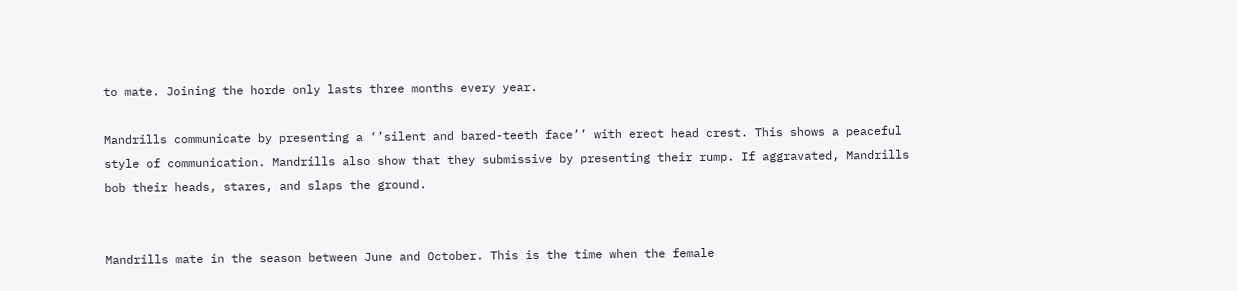to mate. Joining the horde only lasts three months every year.

Mandrills communicate by presenting a ‘’silent and bared-teeth face’’ with erect head crest. This shows a peaceful style of communication. Mandrills also show that they submissive by presenting their rump. If aggravated, Mandrills bob their heads, stares, and slaps the ground.


Mandrills mate in the season between June and October. This is the time when the female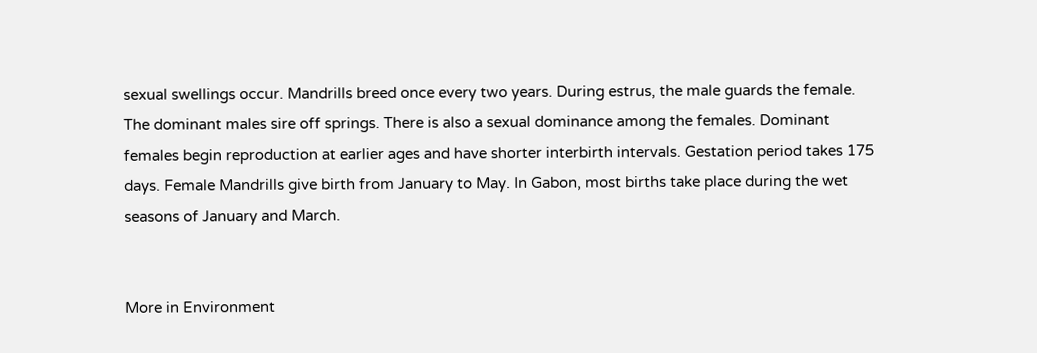sexual swellings occur. Mandrills breed once every two years. During estrus, the male guards the female. The dominant males sire off springs. There is also a sexual dominance among the females. Dominant females begin reproduction at earlier ages and have shorter interbirth intervals. Gestation period takes 175 days. Female Mandrills give birth from January to May. In Gabon, most births take place during the wet seasons of January and March.


More in Environment